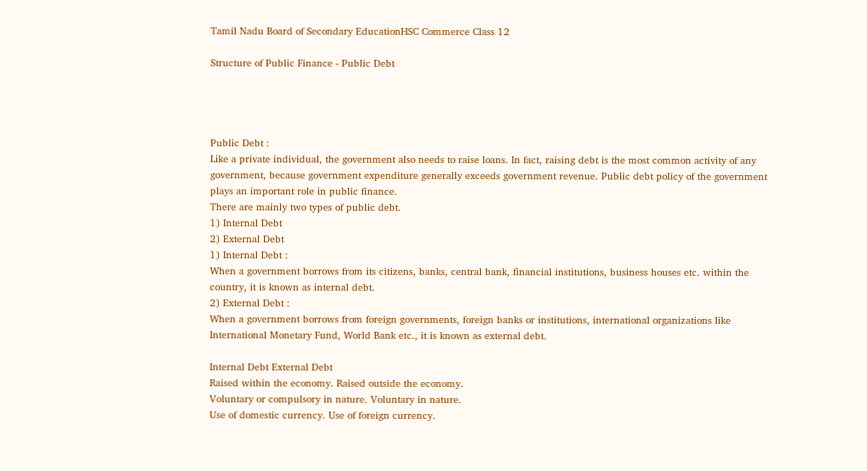Tamil Nadu Board of Secondary EducationHSC Commerce Class 12

Structure of Public Finance - Public Debt




Public Debt :
Like a private individual, the government also needs to raise loans. In fact, raising debt is the most common activity of any government, because government expenditure generally exceeds government revenue. Public debt policy of the government plays an important role in public finance.
There are mainly two types of public debt.
1) Internal Debt
2) External Debt
1) Internal Debt :
When a government borrows from its citizens, banks, central bank, financial institutions, business houses etc. within the country, it is known as internal debt.
2) External Debt :
When a government borrows from foreign governments, foreign banks or institutions, international organizations like International Monetary Fund, World Bank etc., it is known as external debt.

Internal Debt External Debt
Raised within the economy. Raised outside the economy.
Voluntary or compulsory in nature. Voluntary in nature.
Use of domestic currency. Use of foreign currency.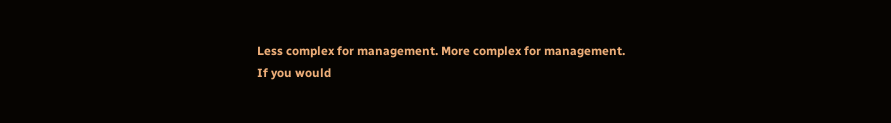Less complex for management. More complex for management.
If you would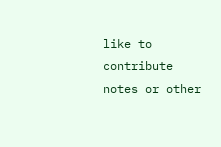like to contribute notes or other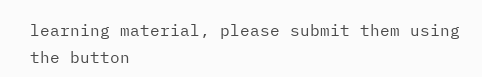learning material, please submit them using the button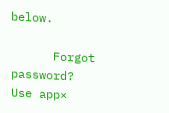below.

      Forgot password?
Use app×